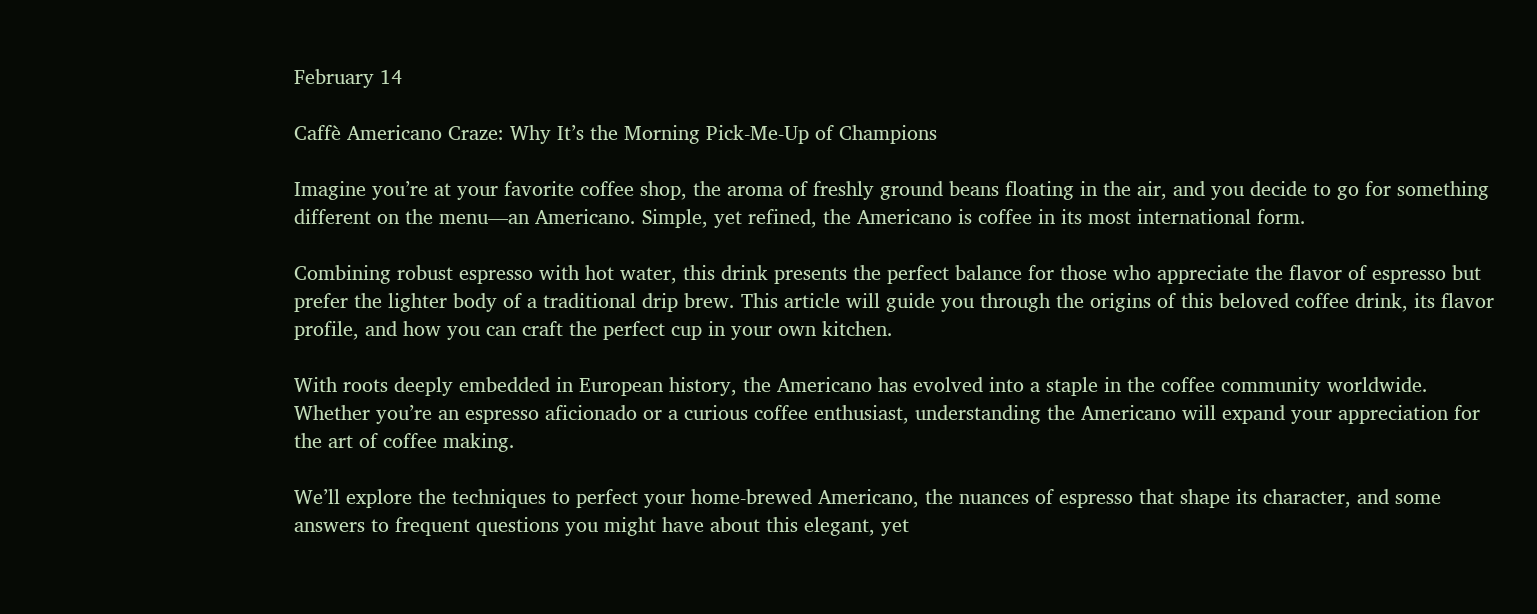February 14

Caffè Americano Craze: Why It’s the Morning Pick-Me-Up of Champions

Imagine you’re at your favorite coffee shop, the aroma of freshly ground beans floating in the air, and you decide to go for something different on the menu—an Americano. Simple, yet refined, the Americano is coffee in its most international form.

Combining robust espresso with hot water, this drink presents the perfect balance for those who appreciate the flavor of espresso but prefer the lighter body of a traditional drip brew. This article will guide you through the origins of this beloved coffee drink, its flavor profile, and how you can craft the perfect cup in your own kitchen.

With roots deeply embedded in European history, the Americano has evolved into a staple in the coffee community worldwide. Whether you’re an espresso aficionado or a curious coffee enthusiast, understanding the Americano will expand your appreciation for the art of coffee making.

We’ll explore the techniques to perfect your home-brewed Americano, the nuances of espresso that shape its character, and some answers to frequent questions you might have about this elegant, yet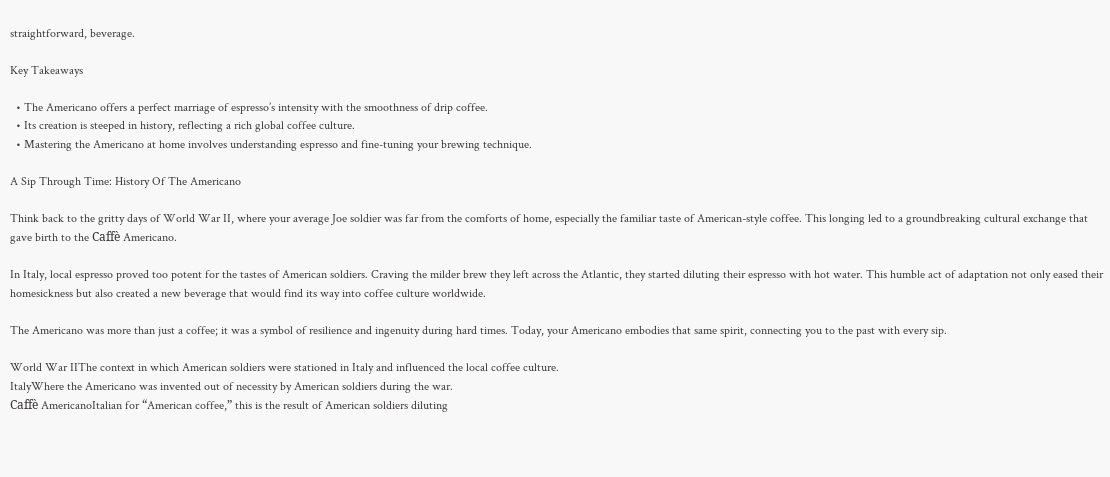straightforward, beverage.

Key Takeaways

  • The Americano offers a perfect marriage of espresso’s intensity with the smoothness of drip coffee.
  • Its creation is steeped in history, reflecting a rich global coffee culture.
  • Mastering the Americano at home involves understanding espresso and fine-tuning your brewing technique.

A Sip Through Time: History Of The Americano

Think back to the gritty days of World War II, where your average Joe soldier was far from the comforts of home, especially the familiar taste of American-style coffee. This longing led to a groundbreaking cultural exchange that gave birth to the Caffè Americano.

In Italy, local espresso proved too potent for the tastes of American soldiers. Craving the milder brew they left across the Atlantic, they started diluting their espresso with hot water. This humble act of adaptation not only eased their homesickness but also created a new beverage that would find its way into coffee culture worldwide.

The Americano was more than just a coffee; it was a symbol of resilience and ingenuity during hard times. Today, your Americano embodies that same spirit, connecting you to the past with every sip.

World War IIThe context in which American soldiers were stationed in Italy and influenced the local coffee culture.
ItalyWhere the Americano was invented out of necessity by American soldiers during the war.
Caffè AmericanoItalian for “American coffee,” this is the result of American soldiers diluting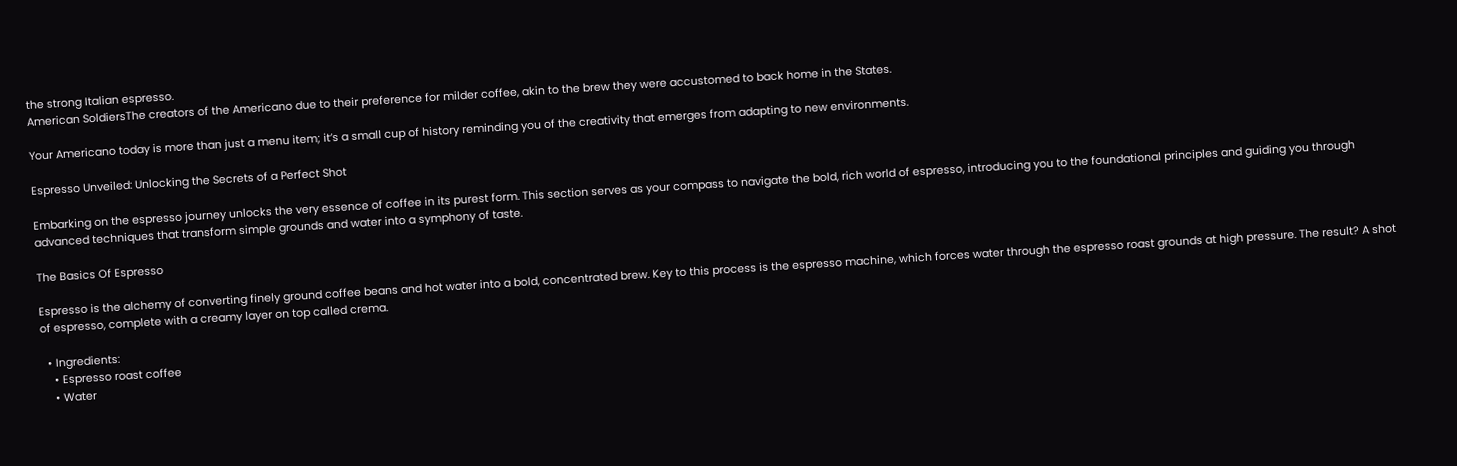the strong Italian espresso.
American SoldiersThe creators of the Americano due to their preference for milder coffee, akin to the brew they were accustomed to back home in the States.

Your Americano today is more than just a menu item; it’s a small cup of history reminding you of the creativity that emerges from adapting to new environments.

Espresso Unveiled: Unlocking the Secrets of a Perfect Shot

Embarking on the espresso journey unlocks the very essence of coffee in its purest form. This section serves as your compass to navigate the bold, rich world of espresso, introducing you to the foundational principles and guiding you through advanced techniques that transform simple grounds and water into a symphony of taste.

The Basics Of Espresso

Espresso is the alchemy of converting finely ground coffee beans and hot water into a bold, concentrated brew. Key to this process is the espresso machine, which forces water through the espresso roast grounds at high pressure. The result? A shot of espresso, complete with a creamy layer on top called crema.

  • Ingredients:
    • Espresso roast coffee
    • Water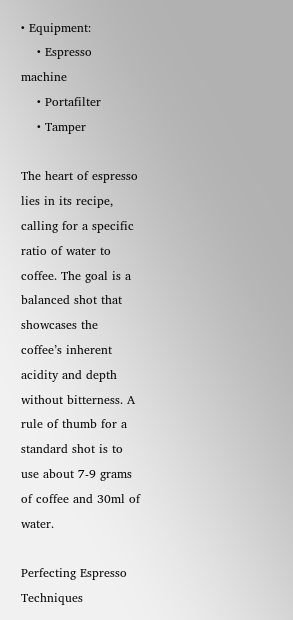• Equipment:
    • Espresso machine
    • Portafilter
    • Tamper

The heart of espresso lies in its recipe, calling for a specific ratio of water to coffee. The goal is a balanced shot that showcases the coffee’s inherent acidity and depth without bitterness. A rule of thumb for a standard shot is to use about 7-9 grams of coffee and 30ml of water.

Perfecting Espresso Techniques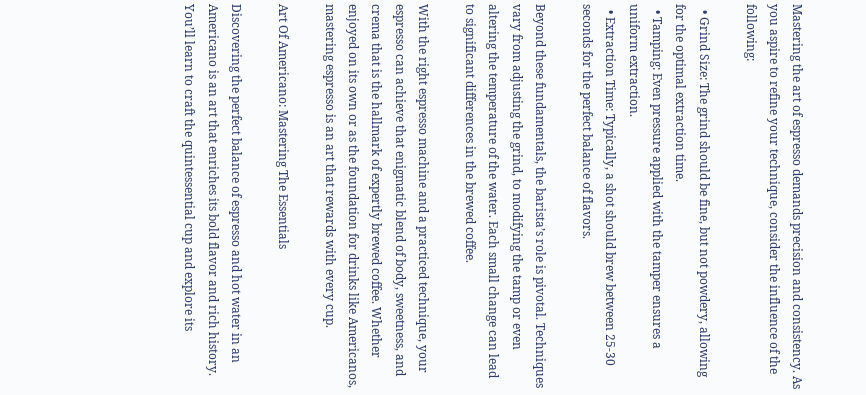Mastering the art of espresso demands precision and consistency. As you aspire to refine your technique, consider the influence of the following:

  • Grind Size: The grind should be fine, but not powdery, allowing for the optimal extraction time.
  • Tamping: Even pressure applied with the tamper ensures a uniform extraction.
  • Extraction Time: Typically, a shot should brew between 25-30 seconds for the perfect balance of flavors.

Beyond these fundamentals, the barista’s role is pivotal. Techniques vary from adjusting the grind, to modifying the tamp or even altering the temperature of the water. Each small change can lead to significant differences in the brewed coffee.

With the right espresso machine and a practiced technique, your espresso can achieve that enigmatic blend of body, sweetness, and crema that is the hallmark of expertly brewed coffee. Whether enjoyed on its own or as the foundation for drinks like Americanos, mastering espresso is an art that rewards with every cup.

Art Of Americano: Mastering The Essentials

Discovering the perfect balance of espresso and hot water in an Americano is an art that enriches its bold flavor and rich history. You’ll learn to craft the quintessential cup and explore its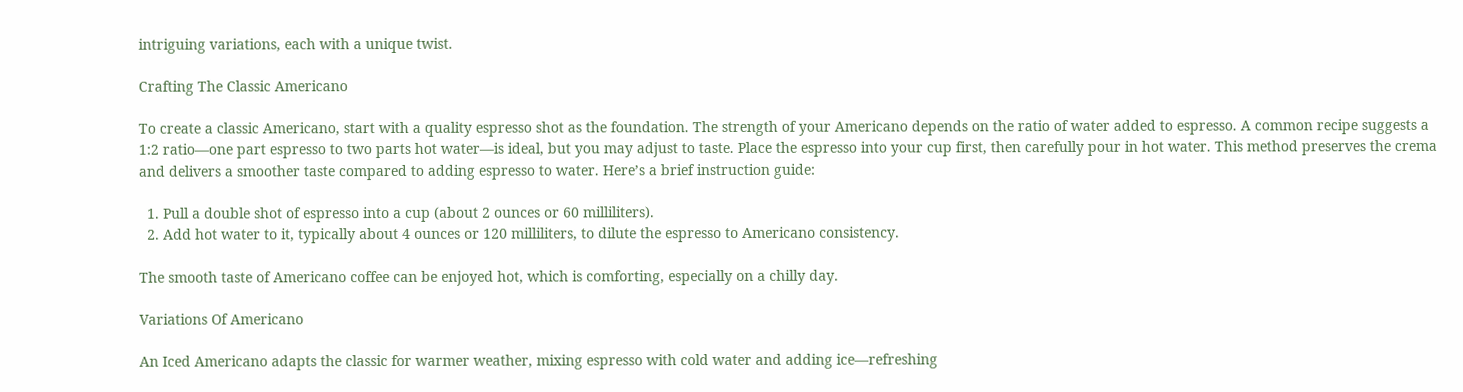intriguing variations, each with a unique twist.

Crafting The Classic Americano

To create a classic Americano, start with a quality espresso shot as the foundation. The strength of your Americano depends on the ratio of water added to espresso. A common recipe suggests a 1:2 ratio—one part espresso to two parts hot water—is ideal, but you may adjust to taste. Place the espresso into your cup first, then carefully pour in hot water. This method preserves the crema and delivers a smoother taste compared to adding espresso to water. Here’s a brief instruction guide:

  1. Pull a double shot of espresso into a cup (about 2 ounces or 60 milliliters).
  2. Add hot water to it, typically about 4 ounces or 120 milliliters, to dilute the espresso to Americano consistency.

The smooth taste of Americano coffee can be enjoyed hot, which is comforting, especially on a chilly day.

Variations Of Americano

An Iced Americano adapts the classic for warmer weather, mixing espresso with cold water and adding ice—refreshing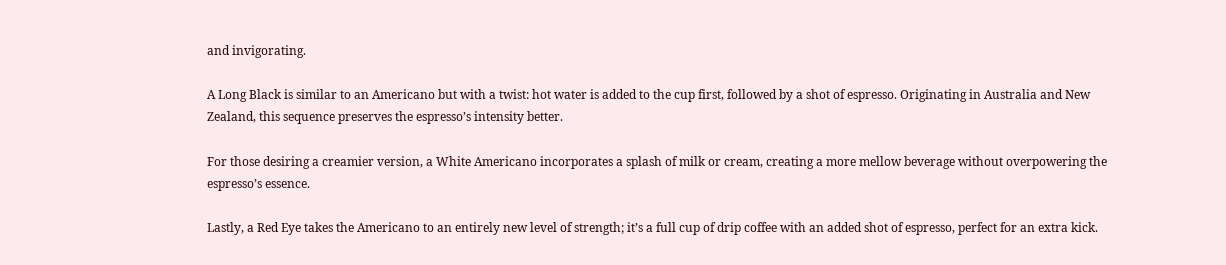and invigorating.

A Long Black is similar to an Americano but with a twist: hot water is added to the cup first, followed by a shot of espresso. Originating in Australia and New Zealand, this sequence preserves the espresso’s intensity better.

For those desiring a creamier version, a White Americano incorporates a splash of milk or cream, creating a more mellow beverage without overpowering the espresso’s essence.

Lastly, a Red Eye takes the Americano to an entirely new level of strength; it’s a full cup of drip coffee with an added shot of espresso, perfect for an extra kick.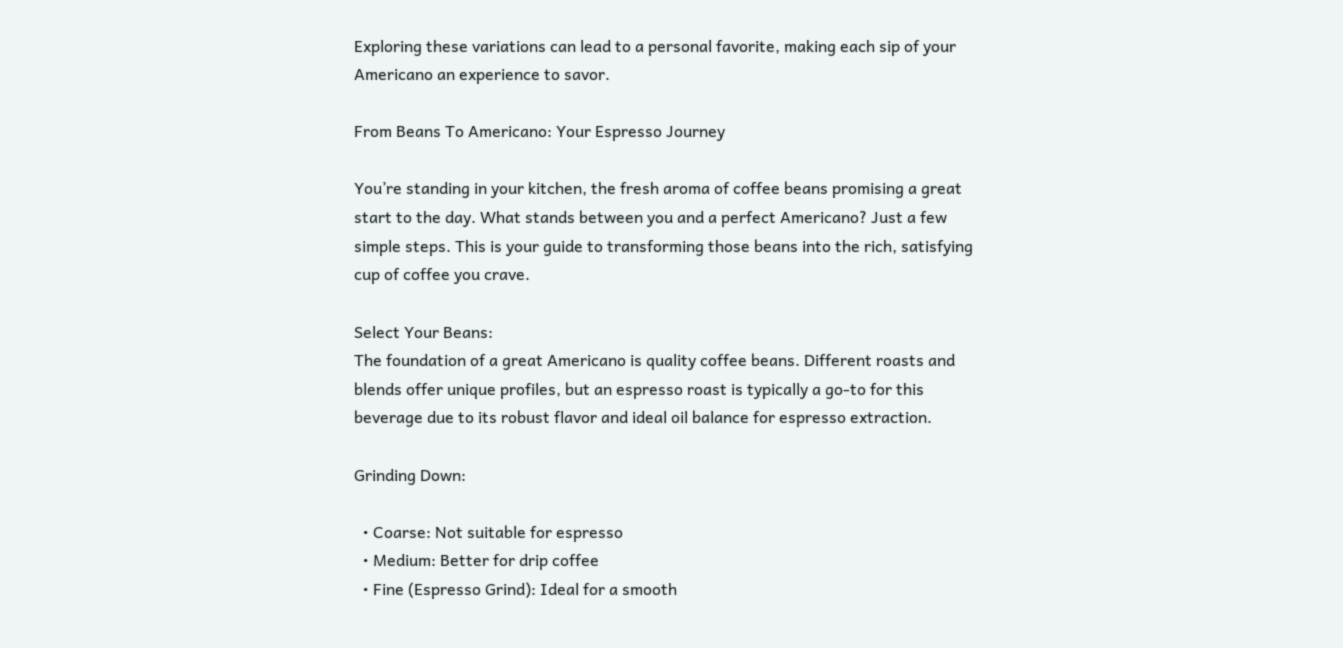Exploring these variations can lead to a personal favorite, making each sip of your Americano an experience to savor.

From Beans To Americano: Your Espresso Journey

You’re standing in your kitchen, the fresh aroma of coffee beans promising a great start to the day. What stands between you and a perfect Americano? Just a few simple steps. This is your guide to transforming those beans into the rich, satisfying cup of coffee you crave.

Select Your Beans:
The foundation of a great Americano is quality coffee beans. Different roasts and blends offer unique profiles, but an espresso roast is typically a go-to for this beverage due to its robust flavor and ideal oil balance for espresso extraction.

Grinding Down:

  • Coarse: Not suitable for espresso
  • Medium: Better for drip coffee
  • Fine (Espresso Grind): Ideal for a smooth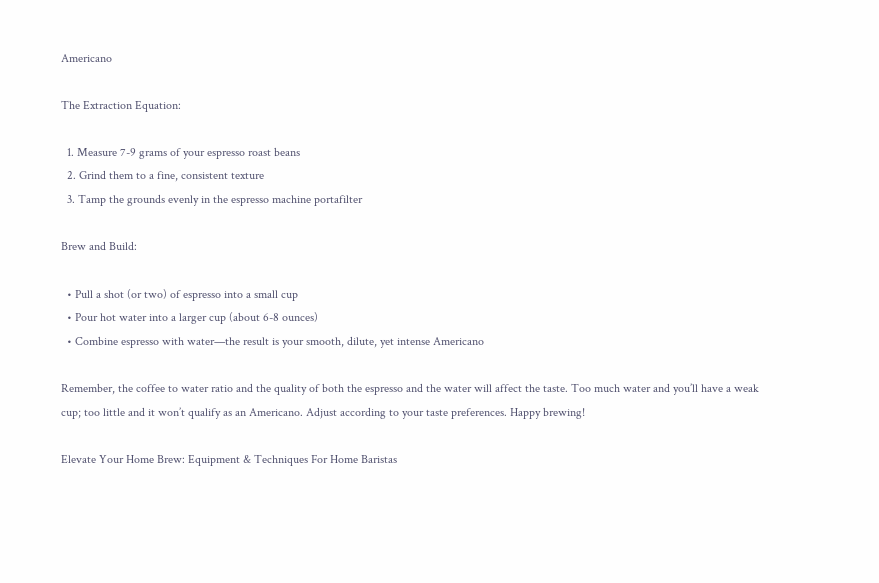Americano

The Extraction Equation:

  1. Measure 7-9 grams of your espresso roast beans
  2. Grind them to a fine, consistent texture
  3. Tamp the grounds evenly in the espresso machine portafilter

Brew and Build:

  • Pull a shot (or two) of espresso into a small cup
  • Pour hot water into a larger cup (about 6-8 ounces)
  • Combine espresso with water—the result is your smooth, dilute, yet intense Americano

Remember, the coffee to water ratio and the quality of both the espresso and the water will affect the taste. Too much water and you’ll have a weak cup; too little and it won’t qualify as an Americano. Adjust according to your taste preferences. Happy brewing!

Elevate Your Home Brew: Equipment & Techniques For Home Baristas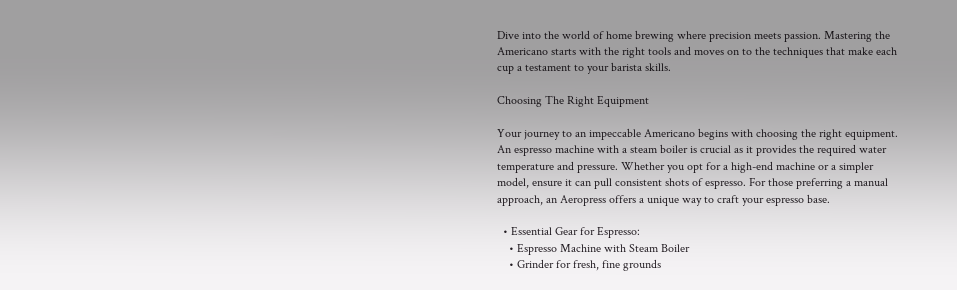Dive into the world of home brewing where precision meets passion. Mastering the Americano starts with the right tools and moves on to the techniques that make each cup a testament to your barista skills.

Choosing The Right Equipment

Your journey to an impeccable Americano begins with choosing the right equipment. An espresso machine with a steam boiler is crucial as it provides the required water temperature and pressure. Whether you opt for a high-end machine or a simpler model, ensure it can pull consistent shots of espresso. For those preferring a manual approach, an Aeropress offers a unique way to craft your espresso base.

  • Essential Gear for Espresso:
    • Espresso Machine with Steam Boiler
    • Grinder for fresh, fine grounds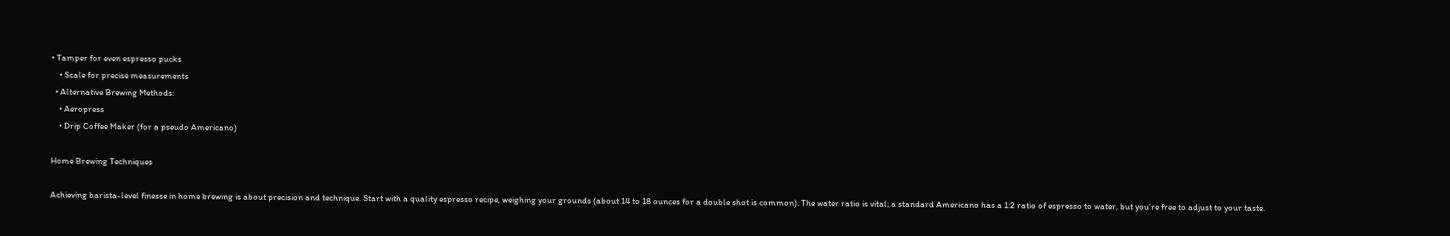• Tamper for even espresso pucks
    • Scale for precise measurements
  • Alternative Brewing Methods:
    • Aeropress
    • Drip Coffee Maker (for a pseudo Americano)

Home Brewing Techniques

Achieving barista-level finesse in home brewing is about precision and technique. Start with a quality espresso recipe, weighing your grounds (about 14 to 18 ounces for a double shot is common). The water ratio is vital; a standard Americano has a 1:2 ratio of espresso to water, but you’re free to adjust to your taste.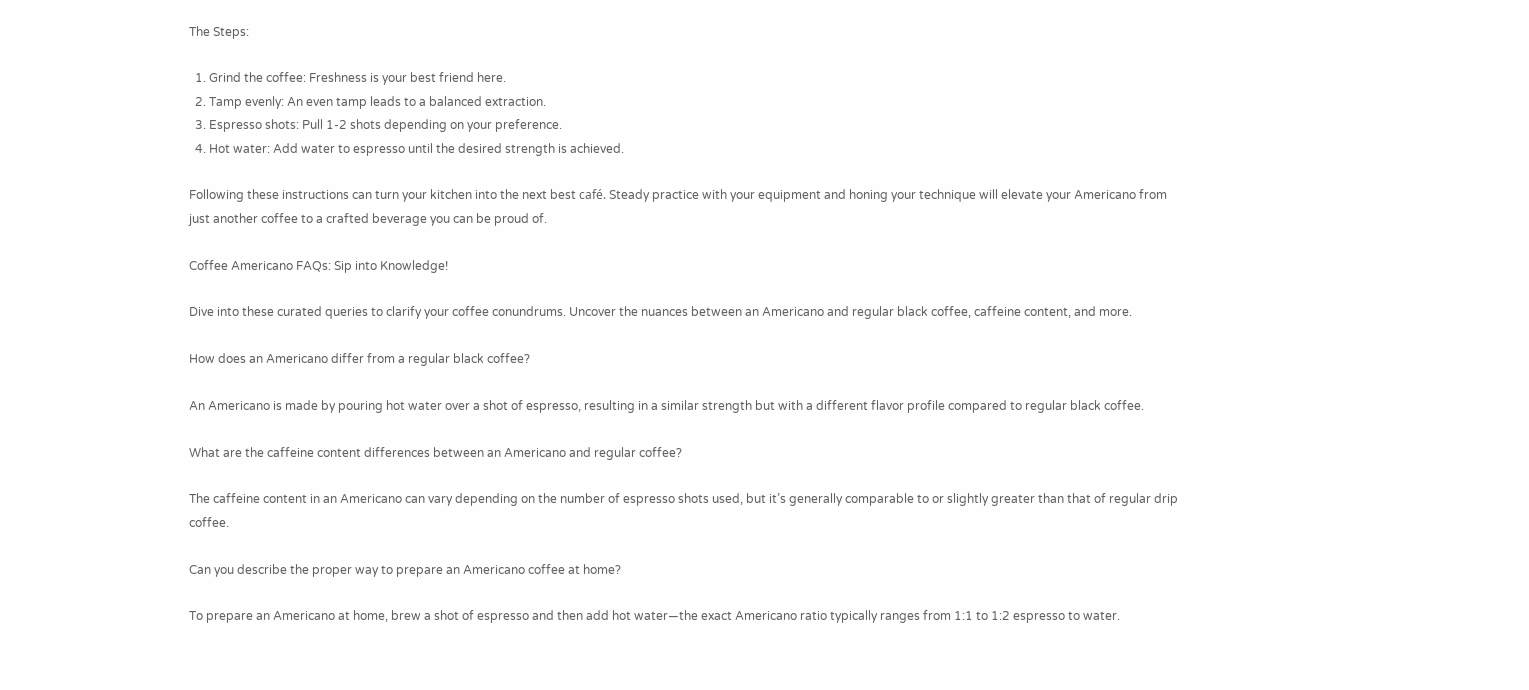The Steps:

  1. Grind the coffee: Freshness is your best friend here.
  2. Tamp evenly: An even tamp leads to a balanced extraction.
  3. Espresso shots: Pull 1-2 shots depending on your preference.
  4. Hot water: Add water to espresso until the desired strength is achieved.

Following these instructions can turn your kitchen into the next best café. Steady practice with your equipment and honing your technique will elevate your Americano from just another coffee to a crafted beverage you can be proud of.

Coffee Americano FAQs: Sip into Knowledge!

Dive into these curated queries to clarify your coffee conundrums. Uncover the nuances between an Americano and regular black coffee, caffeine content, and more.

How does an Americano differ from a regular black coffee?

An Americano is made by pouring hot water over a shot of espresso, resulting in a similar strength but with a different flavor profile compared to regular black coffee.

What are the caffeine content differences between an Americano and regular coffee?

The caffeine content in an Americano can vary depending on the number of espresso shots used, but it’s generally comparable to or slightly greater than that of regular drip coffee.

Can you describe the proper way to prepare an Americano coffee at home?

To prepare an Americano at home, brew a shot of espresso and then add hot water—the exact Americano ratio typically ranges from 1:1 to 1:2 espresso to water.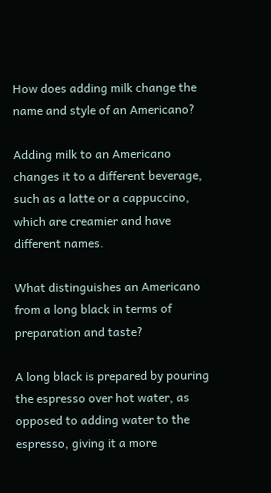How does adding milk change the name and style of an Americano?

Adding milk to an Americano changes it to a different beverage, such as a latte or a cappuccino, which are creamier and have different names.

What distinguishes an Americano from a long black in terms of preparation and taste?

A long black is prepared by pouring the espresso over hot water, as opposed to adding water to the espresso, giving it a more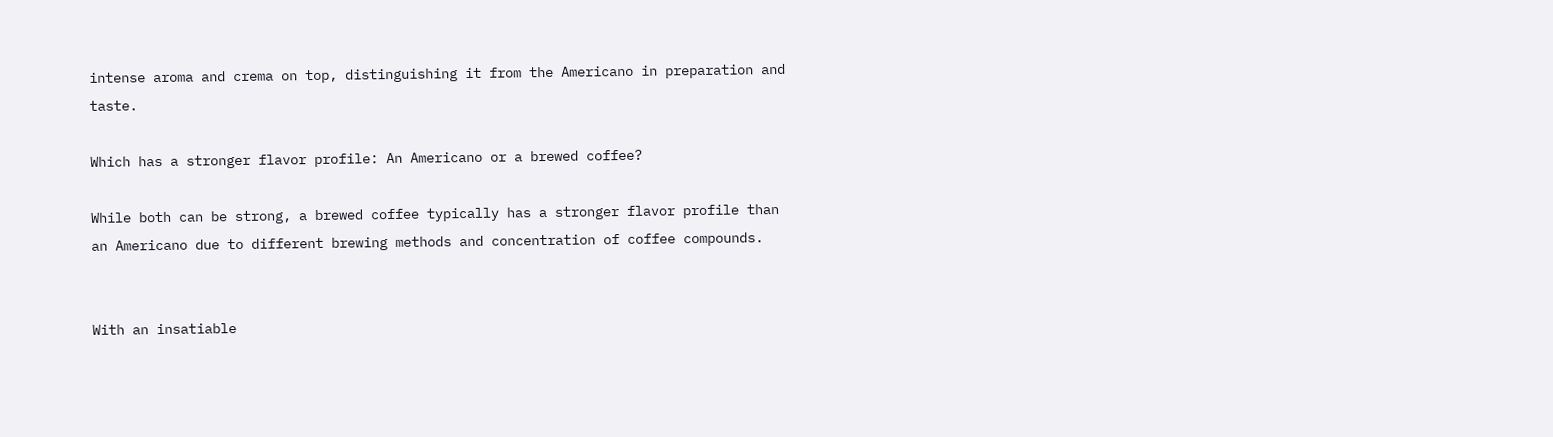intense aroma and crema on top, distinguishing it from the Americano in preparation and taste.

Which has a stronger flavor profile: An Americano or a brewed coffee?

While both can be strong, a brewed coffee typically has a stronger flavor profile than an Americano due to different brewing methods and concentration of coffee compounds.


With an insatiable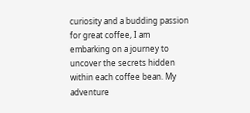curiosity and a budding passion for great coffee, I am embarking on a journey to uncover the secrets hidden within each coffee bean. My adventure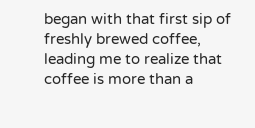began with that first sip of freshly brewed coffee, leading me to realize that coffee is more than a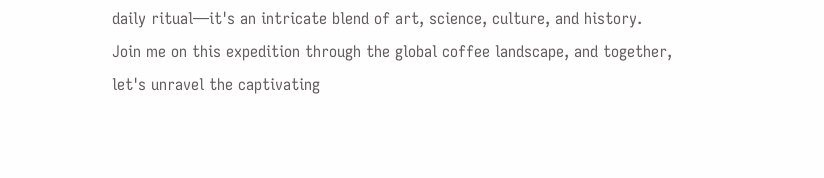daily ritual—it's an intricate blend of art, science, culture, and history. Join me on this expedition through the global coffee landscape, and together, let's unravel the captivating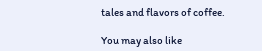tales and flavors of coffee.

You may also like